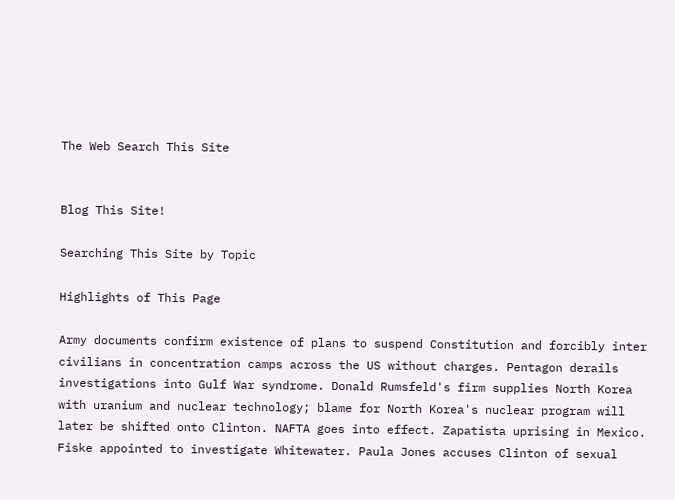The Web Search This Site


Blog This Site!

Searching This Site by Topic

Highlights of This Page

Army documents confirm existence of plans to suspend Constitution and forcibly inter civilians in concentration camps across the US without charges. Pentagon derails investigations into Gulf War syndrome. Donald Rumsfeld's firm supplies North Korea with uranium and nuclear technology; blame for North Korea's nuclear program will later be shifted onto Clinton. NAFTA goes into effect. Zapatista uprising in Mexico. Fiske appointed to investigate Whitewater. Paula Jones accuses Clinton of sexual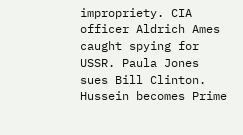impropriety. CIA officer Aldrich Ames caught spying for USSR. Paula Jones sues Bill Clinton. Hussein becomes Prime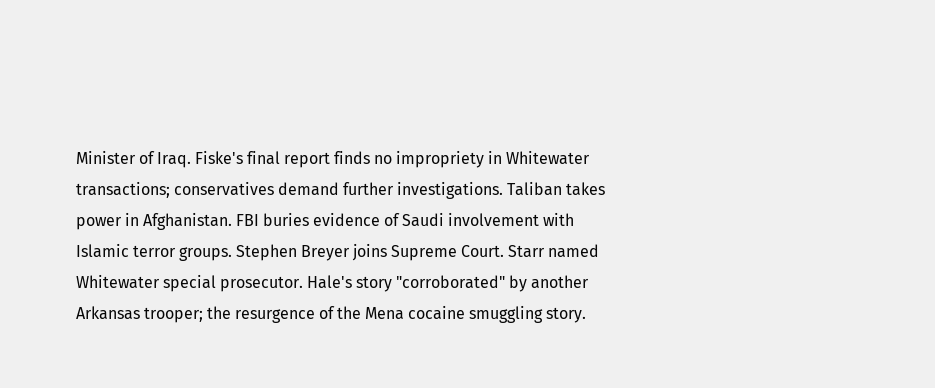Minister of Iraq. Fiske's final report finds no impropriety in Whitewater transactions; conservatives demand further investigations. Taliban takes power in Afghanistan. FBI buries evidence of Saudi involvement with Islamic terror groups. Stephen Breyer joins Supreme Court. Starr named Whitewater special prosecutor. Hale's story "corroborated" by another Arkansas trooper; the resurgence of the Mena cocaine smuggling story.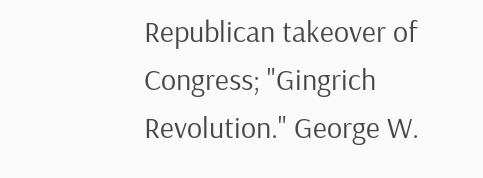Republican takeover of Congress; "Gingrich Revolution." George W.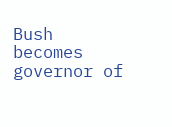Bush becomes governor of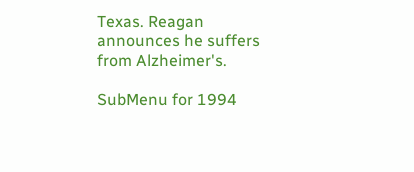Texas. Reagan announces he suffers from Alzheimer's.

SubMenu for 1994